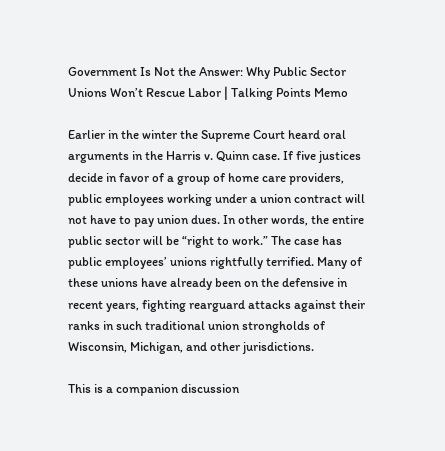Government Is Not the Answer: Why Public Sector Unions Won’t Rescue Labor | Talking Points Memo

Earlier in the winter the Supreme Court heard oral arguments in the Harris v. Quinn case. If five justices decide in favor of a group of home care providers, public employees working under a union contract will not have to pay union dues. In other words, the entire public sector will be “right to work.” The case has public employees’ unions rightfully terrified. Many of these unions have already been on the defensive in recent years, fighting rearguard attacks against their ranks in such traditional union strongholds of Wisconsin, Michigan, and other jurisdictions.

This is a companion discussion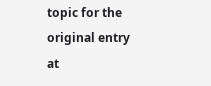topic for the original entry at